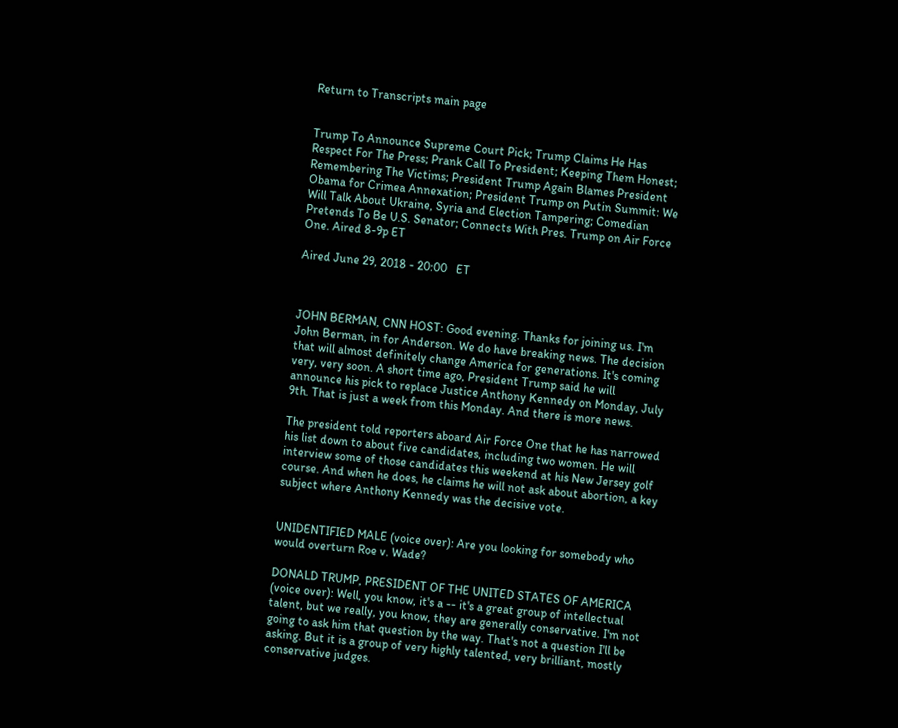Return to Transcripts main page


Trump To Announce Supreme Court Pick; Trump Claims He Has Respect For The Press; Prank Call To President; Keeping Them Honest; Remembering The Victims; President Trump Again Blames President Obama for Crimea Annexation; President Trump on Putin Summit: We Will Talk About Ukraine, Syria and Election Tampering; Comedian Pretends To Be U.S. Senator; Connects With Pres. Trump on Air Force One. Aired 8-9p ET

Aired June 29, 2018 - 20:00   ET



JOHN BERMAN, CNN HOST: Good evening. Thanks for joining us. I'm John Berman, in for Anderson. We do have breaking news. The decision that will almost definitely change America for generations. It's coming very, very soon. A short time ago, President Trump said he will announce his pick to replace Justice Anthony Kennedy on Monday, July 9th. That is just a week from this Monday. And there is more news.

The president told reporters aboard Air Force One that he has narrowed his list down to about five candidates, including two women. He will interview some of those candidates this weekend at his New Jersey golf course. And when he does, he claims he will not ask about abortion, a key subject where Anthony Kennedy was the decisive vote.


UNIDENTIFIED MALE (voice over): Are you looking for somebody who would overturn Roe v. Wade?

DONALD TRUMP, PRESIDENT OF THE UNITED STATES OF AMERICA (voice over): Well, you know, it's a -- it's a great group of intellectual talent, but we really, you know, they are generally conservative. I'm not going to ask him that question by the way. That's not a question I'll be asking. But it is a group of very highly talented, very brilliant, mostly conservative judges.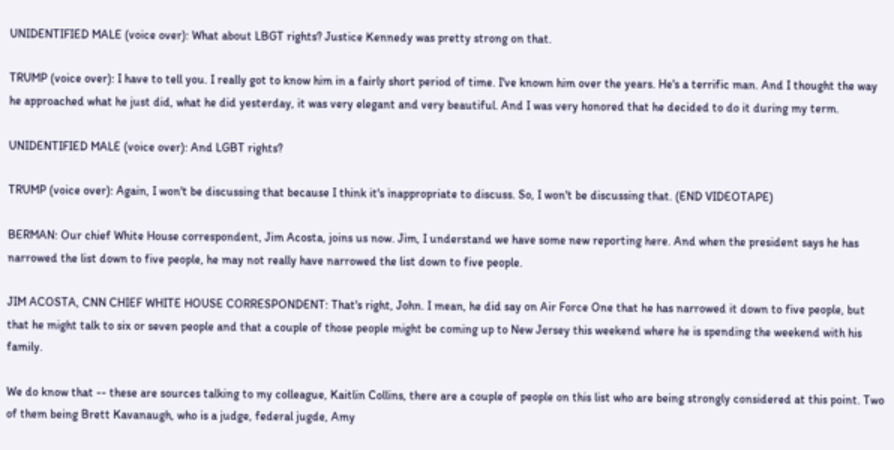UNIDENTIFIED MALE (voice over): What about LBGT rights? Justice Kennedy was pretty strong on that.

TRUMP (voice over): I have to tell you. I really got to know him in a fairly short period of time. I've known him over the years. He's a terrific man. And I thought the way he approached what he just did, what he did yesterday, it was very elegant and very beautiful. And I was very honored that he decided to do it during my term.

UNIDENTIFIED MALE (voice over): And LGBT rights?

TRUMP (voice over): Again, I won't be discussing that because I think it's inappropriate to discuss. So, I won't be discussing that. (END VIDEOTAPE)

BERMAN: Our chief White House correspondent, Jim Acosta, joins us now. Jim, I understand we have some new reporting here. And when the president says he has narrowed the list down to five people, he may not really have narrowed the list down to five people.

JIM ACOSTA, CNN CHIEF WHITE HOUSE CORRESPONDENT: That's right, John. I mean, he did say on Air Force One that he has narrowed it down to five people, but that he might talk to six or seven people and that a couple of those people might be coming up to New Jersey this weekend where he is spending the weekend with his family.

We do know that -- these are sources talking to my colleague, Kaitlin Collins, there are a couple of people on this list who are being strongly considered at this point. Two of them being Brett Kavanaugh, who is a judge, federal jugde, Amy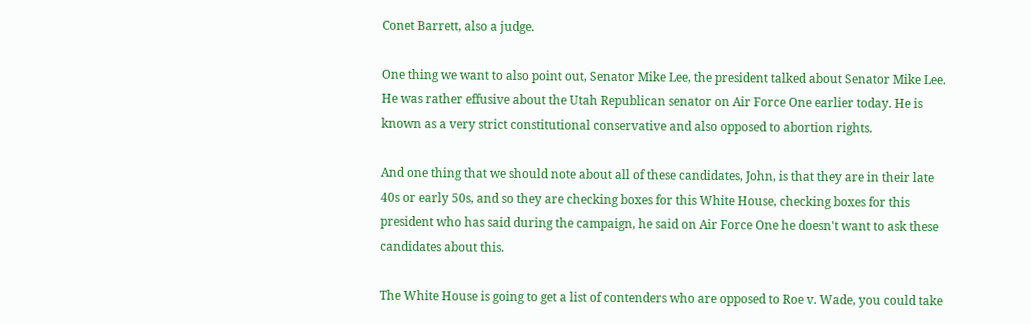Conet Barrett, also a judge.

One thing we want to also point out, Senator Mike Lee, the president talked about Senator Mike Lee. He was rather effusive about the Utah Republican senator on Air Force One earlier today. He is known as a very strict constitutional conservative and also opposed to abortion rights.

And one thing that we should note about all of these candidates, John, is that they are in their late 40s or early 50s, and so they are checking boxes for this White House, checking boxes for this president who has said during the campaign, he said on Air Force One he doesn't want to ask these candidates about this.

The White House is going to get a list of contenders who are opposed to Roe v. Wade, you could take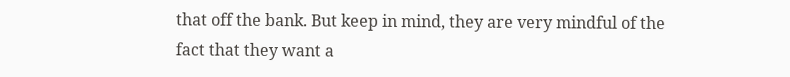that off the bank. But keep in mind, they are very mindful of the fact that they want a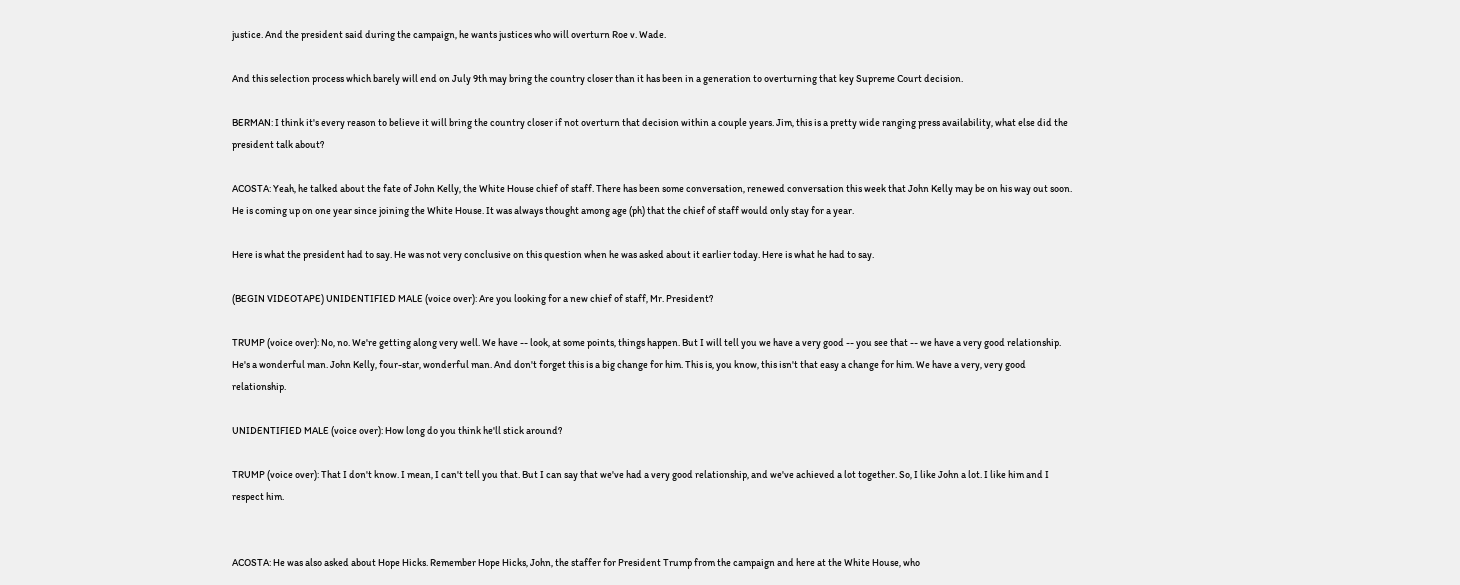justice. And the president said during the campaign, he wants justices who will overturn Roe v. Wade.

And this selection process which barely will end on July 9th may bring the country closer than it has been in a generation to overturning that key Supreme Court decision.

BERMAN: I think it's every reason to believe it will bring the country closer if not overturn that decision within a couple years. Jim, this is a pretty wide ranging press availability, what else did the president talk about?

ACOSTA: Yeah, he talked about the fate of John Kelly, the White House chief of staff. There has been some conversation, renewed conversation this week that John Kelly may be on his way out soon. He is coming up on one year since joining the White House. It was always thought among age (ph) that the chief of staff would only stay for a year.

Here is what the president had to say. He was not very conclusive on this question when he was asked about it earlier today. Here is what he had to say.

(BEGIN VIDEOTAPE) UNIDENTIFIED MALE (voice over): Are you looking for a new chief of staff, Mr. President?

TRUMP (voice over): No, no. We're getting along very well. We have -- look, at some points, things happen. But I will tell you we have a very good -- you see that -- we have a very good relationship. He's a wonderful man. John Kelly, four-star, wonderful man. And don't forget this is a big change for him. This is, you know, this isn't that easy a change for him. We have a very, very good relationship.

UNIDENTIFIED MALE (voice over): How long do you think he'll stick around?

TRUMP (voice over): That I don't know. I mean, I can't tell you that. But I can say that we've had a very good relationship, and we've achieved a lot together. So, I like John a lot. I like him and I respect him.


ACOSTA: He was also asked about Hope Hicks. Remember Hope Hicks, John, the staffer for President Trump from the campaign and here at the White House, who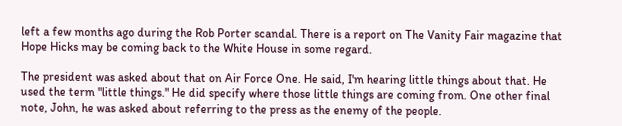left a few months ago during the Rob Porter scandal. There is a report on The Vanity Fair magazine that Hope Hicks may be coming back to the White House in some regard.

The president was asked about that on Air Force One. He said, I'm hearing little things about that. He used the term "little things." He did specify where those little things are coming from. One other final note, John, he was asked about referring to the press as the enemy of the people.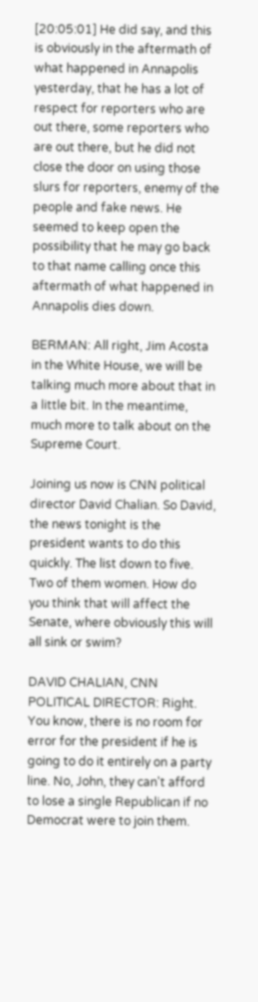[20:05:01] He did say, and this is obviously in the aftermath of what happened in Annapolis yesterday, that he has a lot of respect for reporters who are out there, some reporters who are out there, but he did not close the door on using those slurs for reporters, enemy of the people and fake news. He seemed to keep open the possibility that he may go back to that name calling once this aftermath of what happened in Annapolis dies down.

BERMAN: All right, Jim Acosta in the White House, we will be talking much more about that in a little bit. In the meantime, much more to talk about on the Supreme Court.

Joining us now is CNN political director David Chalian. So David, the news tonight is the president wants to do this quickly. The list down to five. Two of them women. How do you think that will affect the Senate, where obviously this will all sink or swim?

DAVID CHALIAN, CNN POLITICAL DIRECTOR: Right. You know, there is no room for error for the president if he is going to do it entirely on a party line. No, John, they can't afford to lose a single Republican if no Democrat were to join them.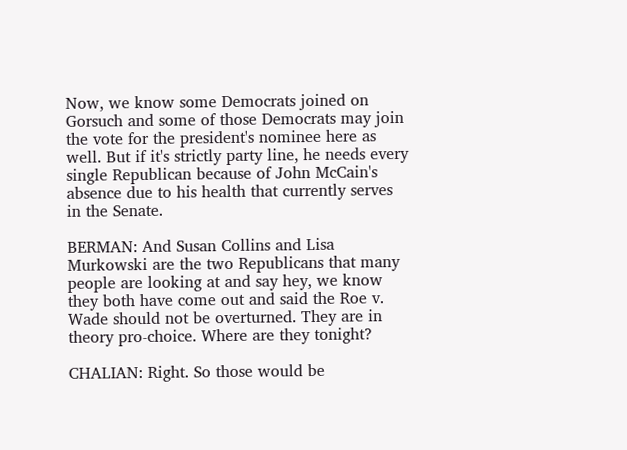Now, we know some Democrats joined on Gorsuch and some of those Democrats may join the vote for the president's nominee here as well. But if it's strictly party line, he needs every single Republican because of John McCain's absence due to his health that currently serves in the Senate.

BERMAN: And Susan Collins and Lisa Murkowski are the two Republicans that many people are looking at and say hey, we know they both have come out and said the Roe v. Wade should not be overturned. They are in theory pro-choice. Where are they tonight?

CHALIAN: Right. So those would be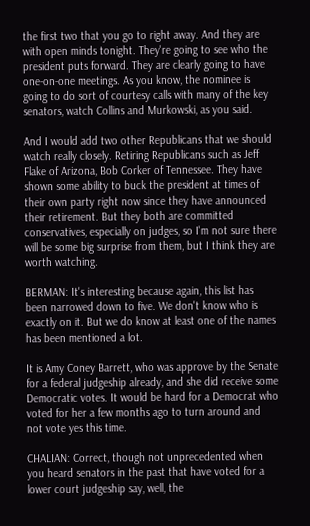the first two that you go to right away. And they are with open minds tonight. They're going to see who the president puts forward. They are clearly going to have one-on-one meetings. As you know, the nominee is going to do sort of courtesy calls with many of the key senators, watch Collins and Murkowski, as you said.

And I would add two other Republicans that we should watch really closely. Retiring Republicans such as Jeff Flake of Arizona, Bob Corker of Tennessee. They have shown some ability to buck the president at times of their own party right now since they have announced their retirement. But they both are committed conservatives, especially on judges, so I'm not sure there will be some big surprise from them, but I think they are worth watching.

BERMAN: It's interesting because again, this list has been narrowed down to five. We don't know who is exactly on it. But we do know at least one of the names has been mentioned a lot.

It is Amy Coney Barrett, who was approve by the Senate for a federal judgeship already, and she did receive some Democratic votes. It would be hard for a Democrat who voted for her a few months ago to turn around and not vote yes this time.

CHALIAN: Correct, though not unprecedented when you heard senators in the past that have voted for a lower court judgeship say, well, the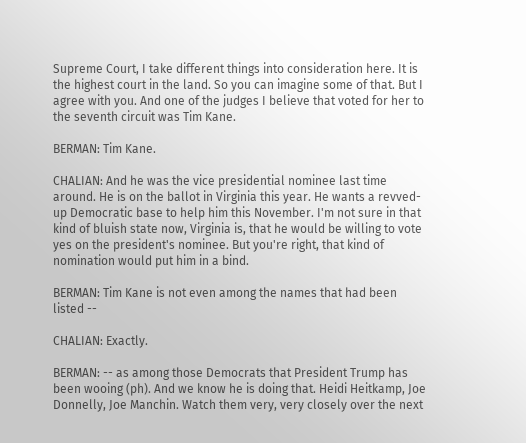Supreme Court, I take different things into consideration here. It is the highest court in the land. So you can imagine some of that. But I agree with you. And one of the judges I believe that voted for her to the seventh circuit was Tim Kane.

BERMAN: Tim Kane.

CHALIAN: And he was the vice presidential nominee last time around. He is on the ballot in Virginia this year. He wants a revved-up Democratic base to help him this November. I'm not sure in that kind of bluish state now, Virginia is, that he would be willing to vote yes on the president's nominee. But you're right, that kind of nomination would put him in a bind.

BERMAN: Tim Kane is not even among the names that had been listed --

CHALIAN: Exactly.

BERMAN: -- as among those Democrats that President Trump has been wooing (ph). And we know he is doing that. Heidi Heitkamp, Joe Donnelly, Joe Manchin. Watch them very, very closely over the next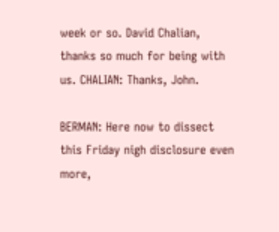week or so. David Chalian, thanks so much for being with us. CHALIAN: Thanks, John.

BERMAN: Here now to dissect this Friday nigh disclosure even more,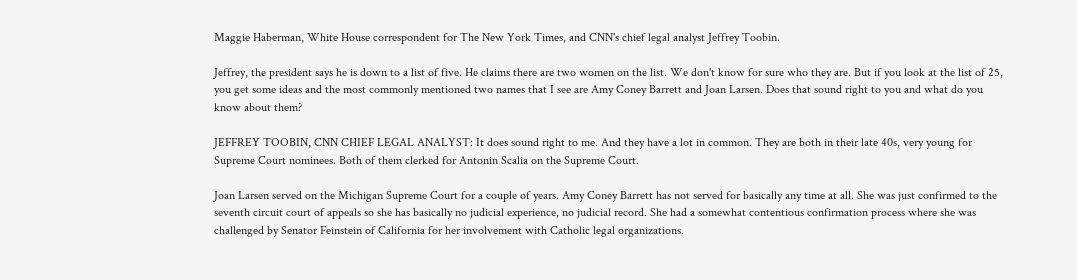Maggie Haberman, White House correspondent for The New York Times, and CNN's chief legal analyst Jeffrey Toobin.

Jeffrey, the president says he is down to a list of five. He claims there are two women on the list. We don't know for sure who they are. But if you look at the list of 25, you get some ideas and the most commonly mentioned two names that I see are Amy Coney Barrett and Joan Larsen. Does that sound right to you and what do you know about them?

JEFFREY TOOBIN, CNN CHIEF LEGAL ANALYST: It does sound right to me. And they have a lot in common. They are both in their late 40s, very young for Supreme Court nominees. Both of them clerked for Antonin Scalia on the Supreme Court.

Joan Larsen served on the Michigan Supreme Court for a couple of years. Amy Coney Barrett has not served for basically any time at all. She was just confirmed to the seventh circuit court of appeals so she has basically no judicial experience, no judicial record. She had a somewhat contentious confirmation process where she was challenged by Senator Feinstein of California for her involvement with Catholic legal organizations.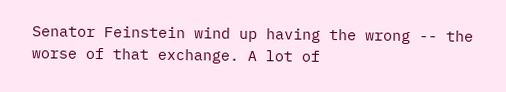Senator Feinstein wind up having the wrong -- the worse of that exchange. A lot of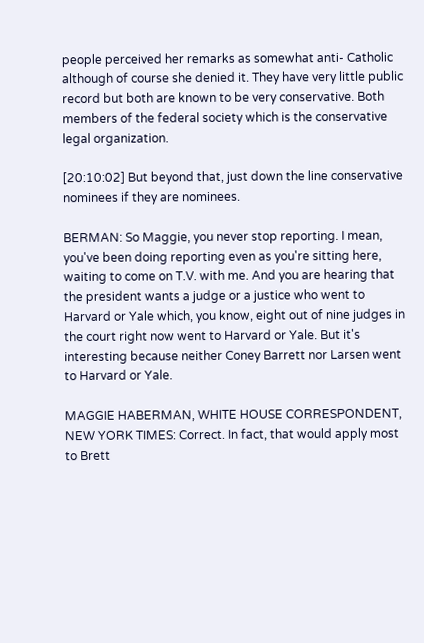people perceived her remarks as somewhat anti- Catholic although of course she denied it. They have very little public record but both are known to be very conservative. Both members of the federal society which is the conservative legal organization.

[20:10:02] But beyond that, just down the line conservative nominees if they are nominees.

BERMAN: So Maggie, you never stop reporting. I mean, you've been doing reporting even as you're sitting here, waiting to come on T.V. with me. And you are hearing that the president wants a judge or a justice who went to Harvard or Yale which, you know, eight out of nine judges in the court right now went to Harvard or Yale. But it's interesting because neither Coney Barrett nor Larsen went to Harvard or Yale.

MAGGIE HABERMAN, WHITE HOUSE CORRESPONDENT, NEW YORK TIMES: Correct. In fact, that would apply most to Brett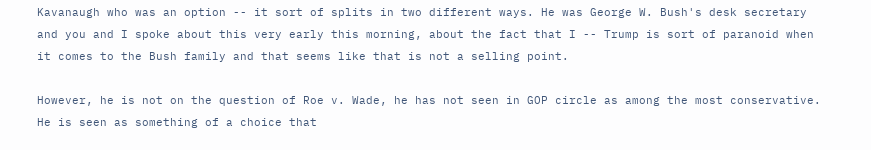Kavanaugh who was an option -- it sort of splits in two different ways. He was George W. Bush's desk secretary and you and I spoke about this very early this morning, about the fact that I -- Trump is sort of paranoid when it comes to the Bush family and that seems like that is not a selling point.

However, he is not on the question of Roe v. Wade, he has not seen in GOP circle as among the most conservative. He is seen as something of a choice that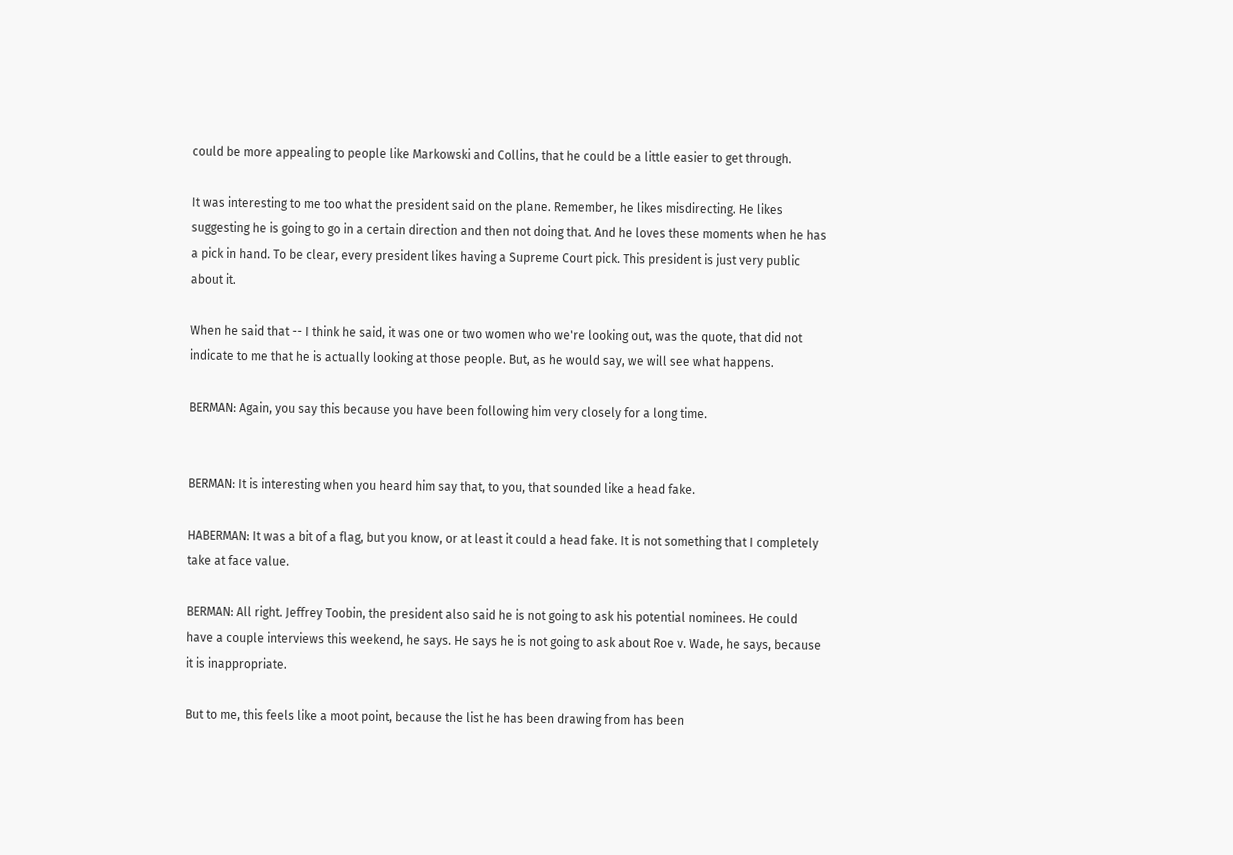could be more appealing to people like Markowski and Collins, that he could be a little easier to get through.

It was interesting to me too what the president said on the plane. Remember, he likes misdirecting. He likes suggesting he is going to go in a certain direction and then not doing that. And he loves these moments when he has a pick in hand. To be clear, every president likes having a Supreme Court pick. This president is just very public about it.

When he said that -- I think he said, it was one or two women who we're looking out, was the quote, that did not indicate to me that he is actually looking at those people. But, as he would say, we will see what happens.

BERMAN: Again, you say this because you have been following him very closely for a long time.


BERMAN: It is interesting when you heard him say that, to you, that sounded like a head fake.

HABERMAN: It was a bit of a flag, but you know, or at least it could a head fake. It is not something that I completely take at face value.

BERMAN: All right. Jeffrey Toobin, the president also said he is not going to ask his potential nominees. He could have a couple interviews this weekend, he says. He says he is not going to ask about Roe v. Wade, he says, because it is inappropriate.

But to me, this feels like a moot point, because the list he has been drawing from has been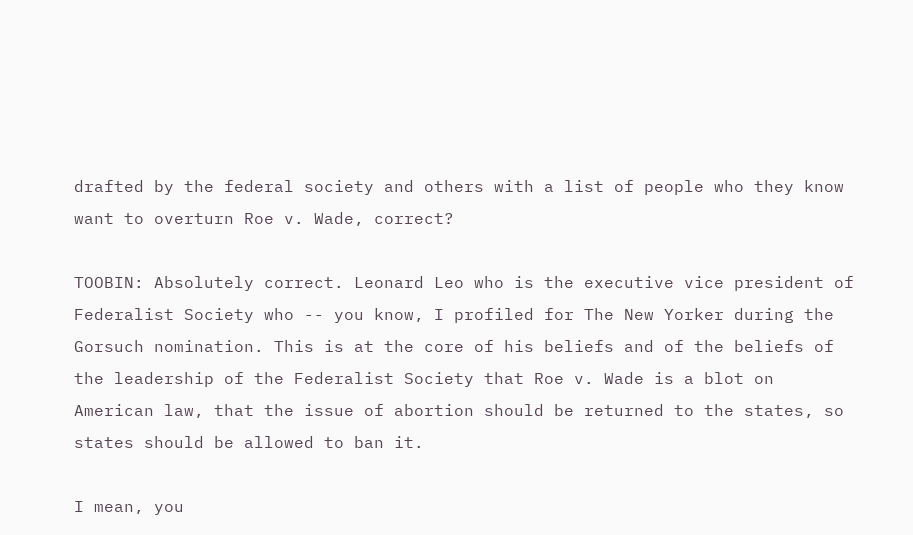drafted by the federal society and others with a list of people who they know want to overturn Roe v. Wade, correct?

TOOBIN: Absolutely correct. Leonard Leo who is the executive vice president of Federalist Society who -- you know, I profiled for The New Yorker during the Gorsuch nomination. This is at the core of his beliefs and of the beliefs of the leadership of the Federalist Society that Roe v. Wade is a blot on American law, that the issue of abortion should be returned to the states, so states should be allowed to ban it.

I mean, you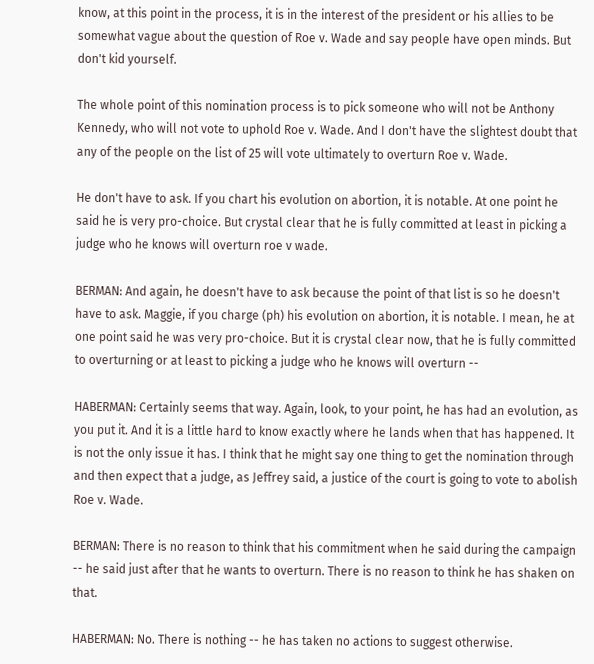know, at this point in the process, it is in the interest of the president or his allies to be somewhat vague about the question of Roe v. Wade and say people have open minds. But don't kid yourself.

The whole point of this nomination process is to pick someone who will not be Anthony Kennedy, who will not vote to uphold Roe v. Wade. And I don't have the slightest doubt that any of the people on the list of 25 will vote ultimately to overturn Roe v. Wade.

He don't have to ask. If you chart his evolution on abortion, it is notable. At one point he said he is very pro-choice. But crystal clear that he is fully committed at least in picking a judge who he knows will overturn roe v wade.

BERMAN: And again, he doesn't have to ask because the point of that list is so he doesn't have to ask. Maggie, if you charge (ph) his evolution on abortion, it is notable. I mean, he at one point said he was very pro-choice. But it is crystal clear now, that he is fully committed to overturning or at least to picking a judge who he knows will overturn --

HABERMAN: Certainly seems that way. Again, look, to your point, he has had an evolution, as you put it. And it is a little hard to know exactly where he lands when that has happened. It is not the only issue it has. I think that he might say one thing to get the nomination through and then expect that a judge, as Jeffrey said, a justice of the court is going to vote to abolish Roe v. Wade.

BERMAN: There is no reason to think that his commitment when he said during the campaign -- he said just after that he wants to overturn. There is no reason to think he has shaken on that.

HABERMAN: No. There is nothing -- he has taken no actions to suggest otherwise.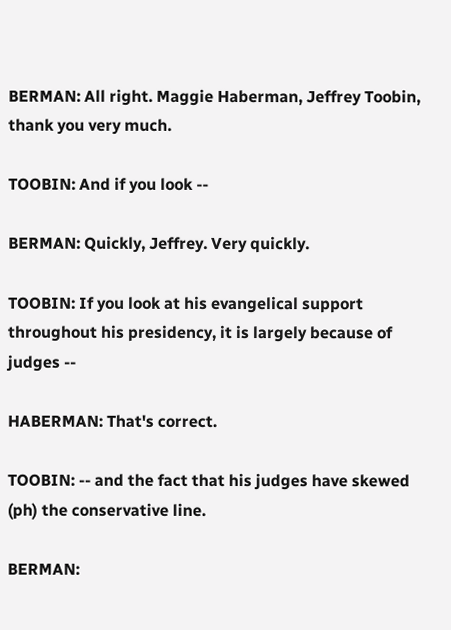BERMAN: All right. Maggie Haberman, Jeffrey Toobin, thank you very much.

TOOBIN: And if you look --

BERMAN: Quickly, Jeffrey. Very quickly.

TOOBIN: If you look at his evangelical support throughout his presidency, it is largely because of judges --

HABERMAN: That's correct.

TOOBIN: -- and the fact that his judges have skewed (ph) the conservative line.

BERMAN: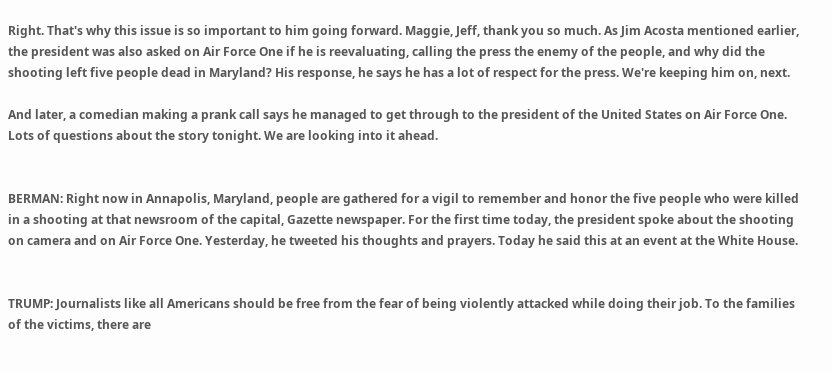Right. That's why this issue is so important to him going forward. Maggie, Jeff, thank you so much. As Jim Acosta mentioned earlier, the president was also asked on Air Force One if he is reevaluating, calling the press the enemy of the people, and why did the shooting left five people dead in Maryland? His response, he says he has a lot of respect for the press. We're keeping him on, next.

And later, a comedian making a prank call says he managed to get through to the president of the United States on Air Force One. Lots of questions about the story tonight. We are looking into it ahead.


BERMAN: Right now in Annapolis, Maryland, people are gathered for a vigil to remember and honor the five people who were killed in a shooting at that newsroom of the capital, Gazette newspaper. For the first time today, the president spoke about the shooting on camera and on Air Force One. Yesterday, he tweeted his thoughts and prayers. Today he said this at an event at the White House.


TRUMP: Journalists like all Americans should be free from the fear of being violently attacked while doing their job. To the families of the victims, there are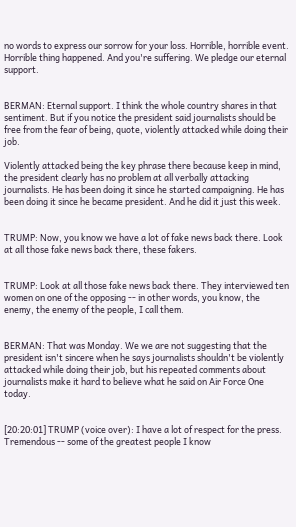no words to express our sorrow for your loss. Horrible, horrible event. Horrible thing happened. And you're suffering. We pledge our eternal support.


BERMAN: Eternal support. I think the whole country shares in that sentiment. But if you notice the president said journalists should be free from the fear of being, quote, violently attacked while doing their job.

Violently attacked being the key phrase there because keep in mind, the president clearly has no problem at all verbally attacking journalists. He has been doing it since he started campaigning. He has been doing it since he became president. And he did it just this week.


TRUMP: Now, you know we have a lot of fake news back there. Look at all those fake news back there, these fakers.


TRUMP: Look at all those fake news back there. They interviewed ten women on one of the opposing -- in other words, you know, the enemy, the enemy of the people, I call them.


BERMAN: That was Monday. We we are not suggesting that the president isn't sincere when he says journalists shouldn't be violently attacked while doing their job, but his repeated comments about journalists make it hard to believe what he said on Air Force One today.


[20:20:01] TRUMP (voice over): I have a lot of respect for the press. Tremendous -- some of the greatest people I know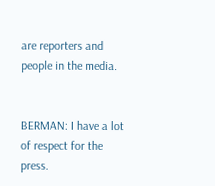are reporters and people in the media.


BERMAN: I have a lot of respect for the press.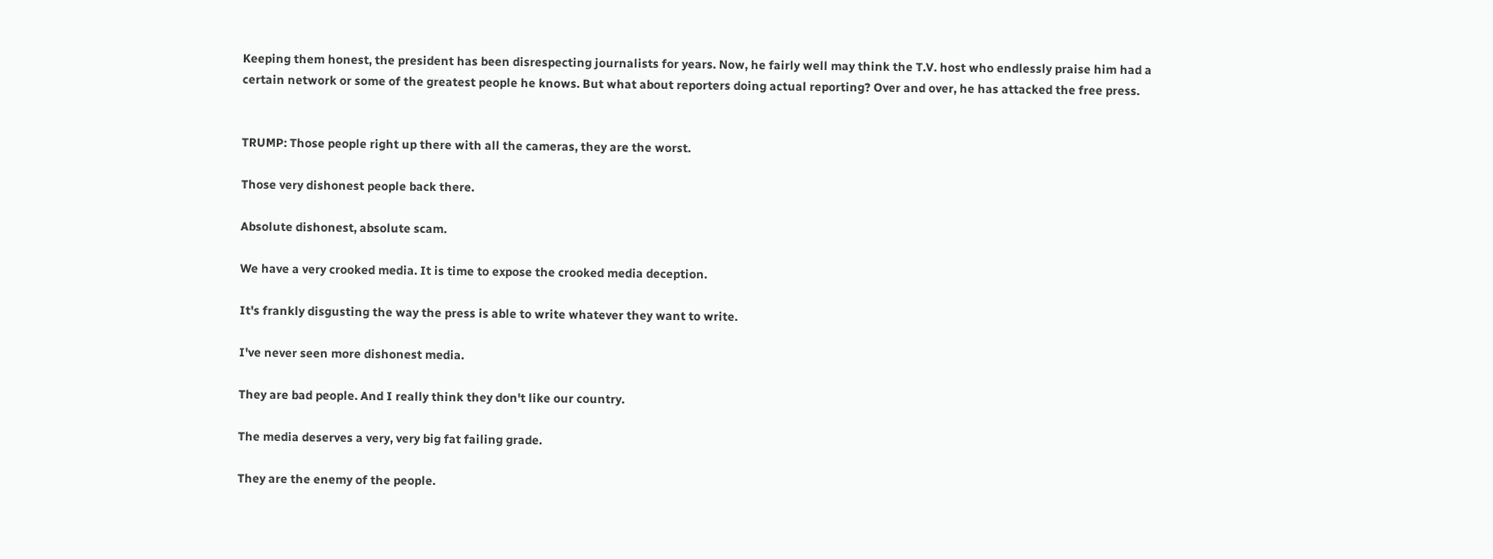Keeping them honest, the president has been disrespecting journalists for years. Now, he fairly well may think the T.V. host who endlessly praise him had a certain network or some of the greatest people he knows. But what about reporters doing actual reporting? Over and over, he has attacked the free press.


TRUMP: Those people right up there with all the cameras, they are the worst.

Those very dishonest people back there.

Absolute dishonest, absolute scam.

We have a very crooked media. It is time to expose the crooked media deception.

It's frankly disgusting the way the press is able to write whatever they want to write.

I've never seen more dishonest media.

They are bad people. And I really think they don't like our country.

The media deserves a very, very big fat failing grade.

They are the enemy of the people.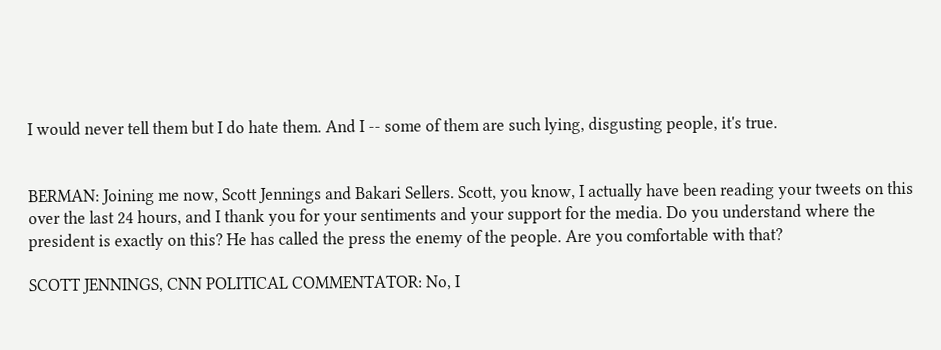I would never tell them but I do hate them. And I -- some of them are such lying, disgusting people, it's true.


BERMAN: Joining me now, Scott Jennings and Bakari Sellers. Scott, you know, I actually have been reading your tweets on this over the last 24 hours, and I thank you for your sentiments and your support for the media. Do you understand where the president is exactly on this? He has called the press the enemy of the people. Are you comfortable with that?

SCOTT JENNINGS, CNN POLITICAL COMMENTATOR: No, I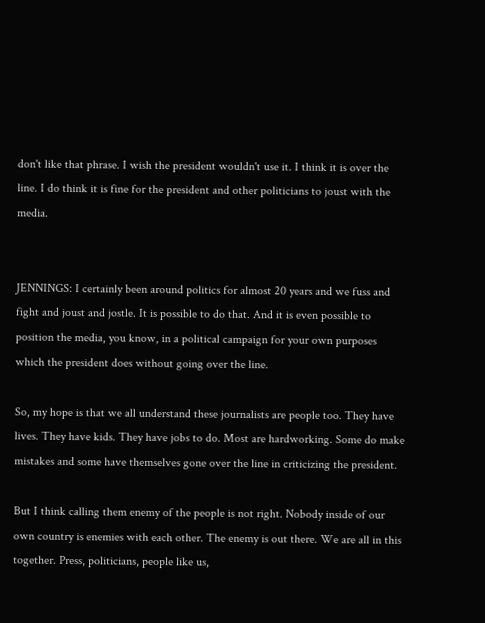don't like that phrase. I wish the president wouldn't use it. I think it is over the line. I do think it is fine for the president and other politicians to joust with the media.


JENNINGS: I certainly been around politics for almost 20 years and we fuss and fight and joust and jostle. It is possible to do that. And it is even possible to position the media, you know, in a political campaign for your own purposes which the president does without going over the line.

So, my hope is that we all understand these journalists are people too. They have lives. They have kids. They have jobs to do. Most are hardworking. Some do make mistakes and some have themselves gone over the line in criticizing the president.

But I think calling them enemy of the people is not right. Nobody inside of our own country is enemies with each other. The enemy is out there. We are all in this together. Press, politicians, people like us,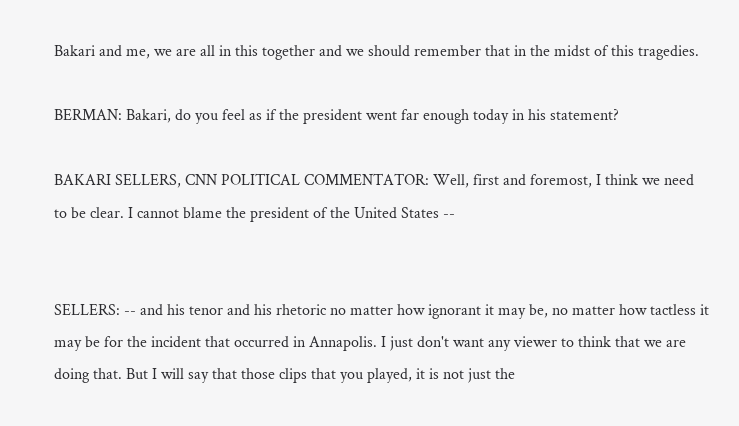Bakari and me, we are all in this together and we should remember that in the midst of this tragedies.

BERMAN: Bakari, do you feel as if the president went far enough today in his statement?

BAKARI SELLERS, CNN POLITICAL COMMENTATOR: Well, first and foremost, I think we need to be clear. I cannot blame the president of the United States --


SELLERS: -- and his tenor and his rhetoric no matter how ignorant it may be, no matter how tactless it may be for the incident that occurred in Annapolis. I just don't want any viewer to think that we are doing that. But I will say that those clips that you played, it is not just the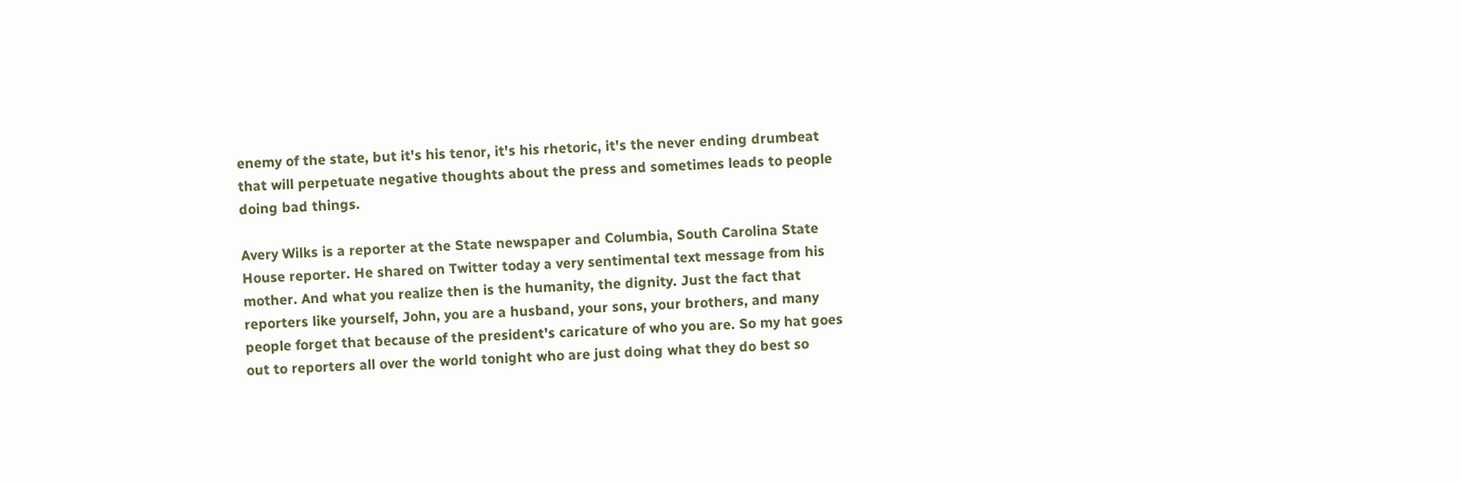enemy of the state, but it's his tenor, it's his rhetoric, it's the never ending drumbeat that will perpetuate negative thoughts about the press and sometimes leads to people doing bad things.

Avery Wilks is a reporter at the State newspaper and Columbia, South Carolina State House reporter. He shared on Twitter today a very sentimental text message from his mother. And what you realize then is the humanity, the dignity. Just the fact that reporters like yourself, John, you are a husband, your sons, your brothers, and many people forget that because of the president's caricature of who you are. So my hat goes out to reporters all over the world tonight who are just doing what they do best so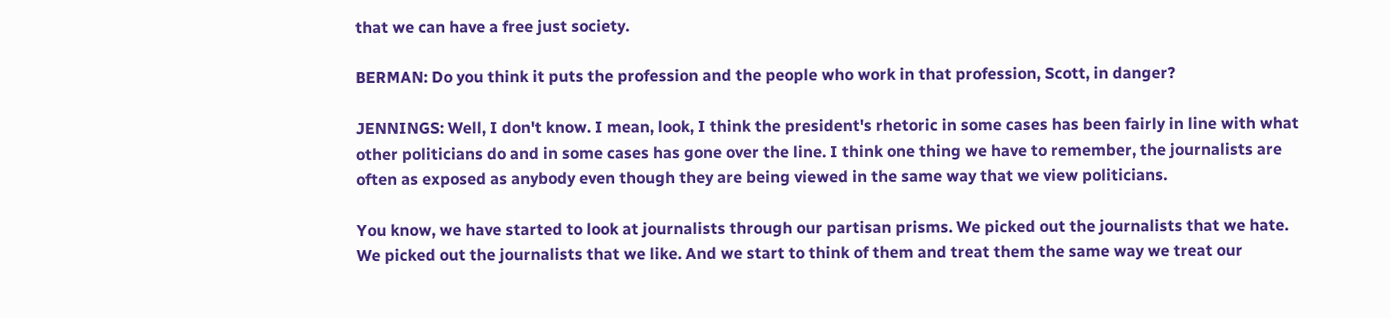that we can have a free just society.

BERMAN: Do you think it puts the profession and the people who work in that profession, Scott, in danger?

JENNINGS: Well, I don't know. I mean, look, I think the president's rhetoric in some cases has been fairly in line with what other politicians do and in some cases has gone over the line. I think one thing we have to remember, the journalists are often as exposed as anybody even though they are being viewed in the same way that we view politicians.

You know, we have started to look at journalists through our partisan prisms. We picked out the journalists that we hate. We picked out the journalists that we like. And we start to think of them and treat them the same way we treat our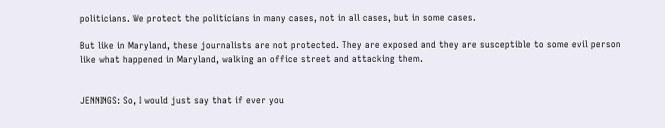politicians. We protect the politicians in many cases, not in all cases, but in some cases.

But like in Maryland, these journalists are not protected. They are exposed and they are susceptible to some evil person like what happened in Maryland, walking an office street and attacking them.


JENNINGS: So, I would just say that if ever you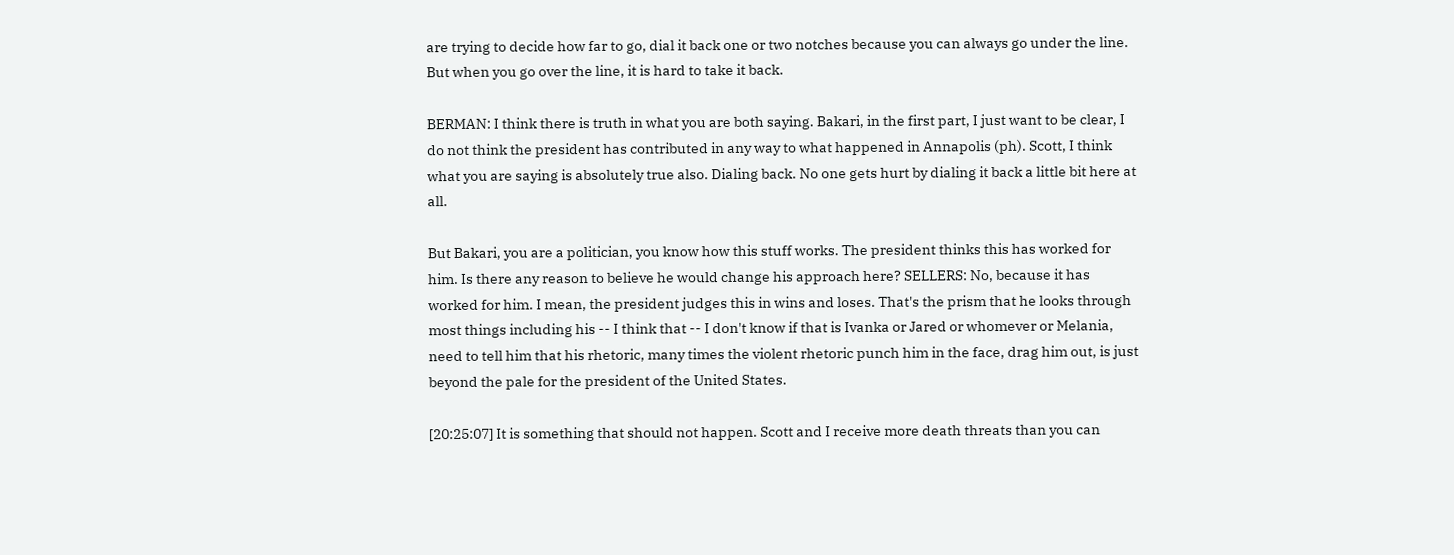are trying to decide how far to go, dial it back one or two notches because you can always go under the line. But when you go over the line, it is hard to take it back.

BERMAN: I think there is truth in what you are both saying. Bakari, in the first part, I just want to be clear, I do not think the president has contributed in any way to what happened in Annapolis (ph). Scott, I think what you are saying is absolutely true also. Dialing back. No one gets hurt by dialing it back a little bit here at all.

But Bakari, you are a politician, you know how this stuff works. The president thinks this has worked for him. Is there any reason to believe he would change his approach here? SELLERS: No, because it has worked for him. I mean, the president judges this in wins and loses. That's the prism that he looks through most things including his -- I think that -- I don't know if that is Ivanka or Jared or whomever or Melania, need to tell him that his rhetoric, many times the violent rhetoric punch him in the face, drag him out, is just beyond the pale for the president of the United States.

[20:25:07] It is something that should not happen. Scott and I receive more death threats than you can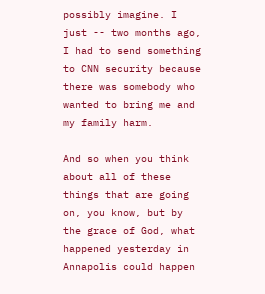possibly imagine. I just -- two months ago, I had to send something to CNN security because there was somebody who wanted to bring me and my family harm.

And so when you think about all of these things that are going on, you know, but by the grace of God, what happened yesterday in Annapolis could happen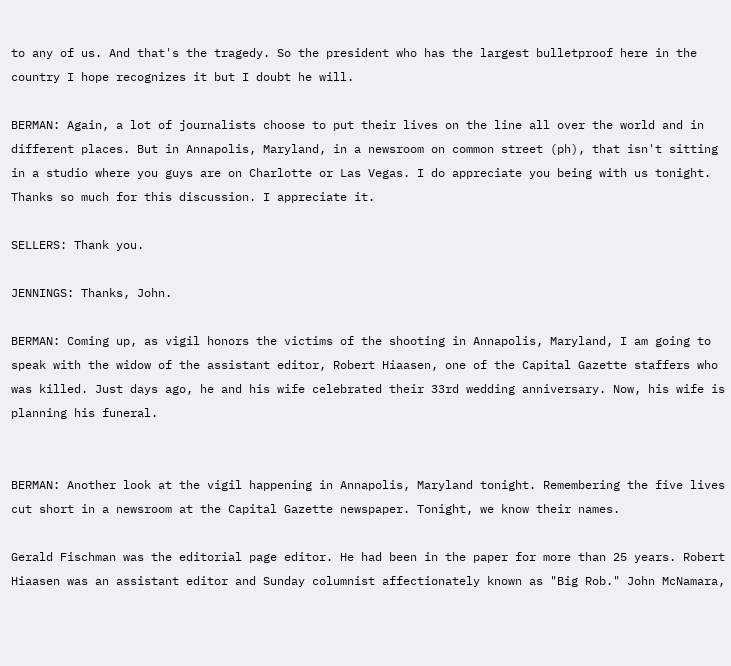to any of us. And that's the tragedy. So the president who has the largest bulletproof here in the country I hope recognizes it but I doubt he will.

BERMAN: Again, a lot of journalists choose to put their lives on the line all over the world and in different places. But in Annapolis, Maryland, in a newsroom on common street (ph), that isn't sitting in a studio where you guys are on Charlotte or Las Vegas. I do appreciate you being with us tonight. Thanks so much for this discussion. I appreciate it.

SELLERS: Thank you.

JENNINGS: Thanks, John.

BERMAN: Coming up, as vigil honors the victims of the shooting in Annapolis, Maryland, I am going to speak with the widow of the assistant editor, Robert Hiaasen, one of the Capital Gazette staffers who was killed. Just days ago, he and his wife celebrated their 33rd wedding anniversary. Now, his wife is planning his funeral.


BERMAN: Another look at the vigil happening in Annapolis, Maryland tonight. Remembering the five lives cut short in a newsroom at the Capital Gazette newspaper. Tonight, we know their names.

Gerald Fischman was the editorial page editor. He had been in the paper for more than 25 years. Robert Hiaasen was an assistant editor and Sunday columnist affectionately known as "Big Rob." John McNamara,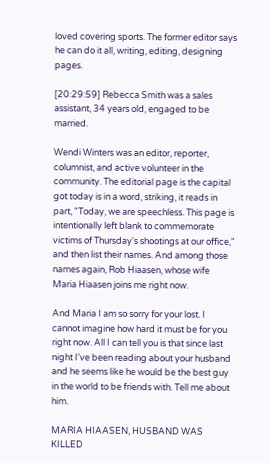loved covering sports. The former editor says he can do it all, writing, editing, designing pages.

[20:29:59] Rebecca Smith was a sales assistant, 34 years old, engaged to be married.

Wendi Winters was an editor, reporter, columnist, and active volunteer in the community. The editorial page is the capital got today is in a word, striking, it reads in part, "Today, we are speechless. This page is intentionally left blank to commemorate victims of Thursday's shootings at our office," and then list their names. And among those names again, Rob Hiaasen, whose wife Maria Hiaasen joins me right now.

And Maria I am so sorry for your lost. I cannot imagine how hard it must be for you right now. All I can tell you is that since last night I've been reading about your husband and he seems like he would be the best guy in the world to be friends with. Tell me about him.

MARIA HIAASEN, HUSBAND WAS KILLED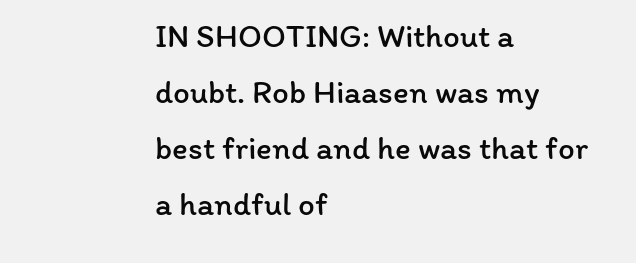IN SHOOTING: Without a doubt. Rob Hiaasen was my best friend and he was that for a handful of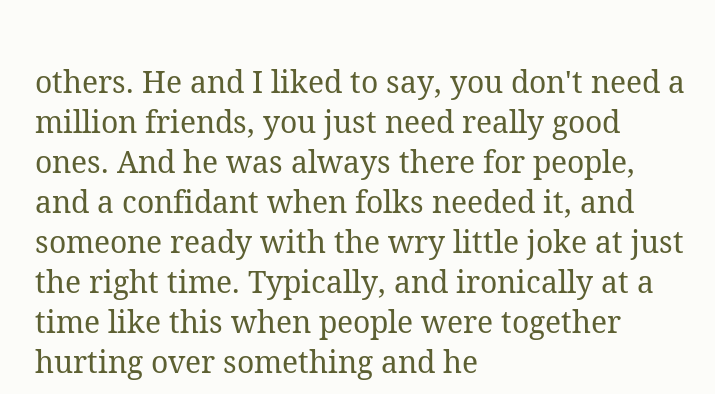others. He and I liked to say, you don't need a million friends, you just need really good ones. And he was always there for people, and a confidant when folks needed it, and someone ready with the wry little joke at just the right time. Typically, and ironically at a time like this when people were together hurting over something and he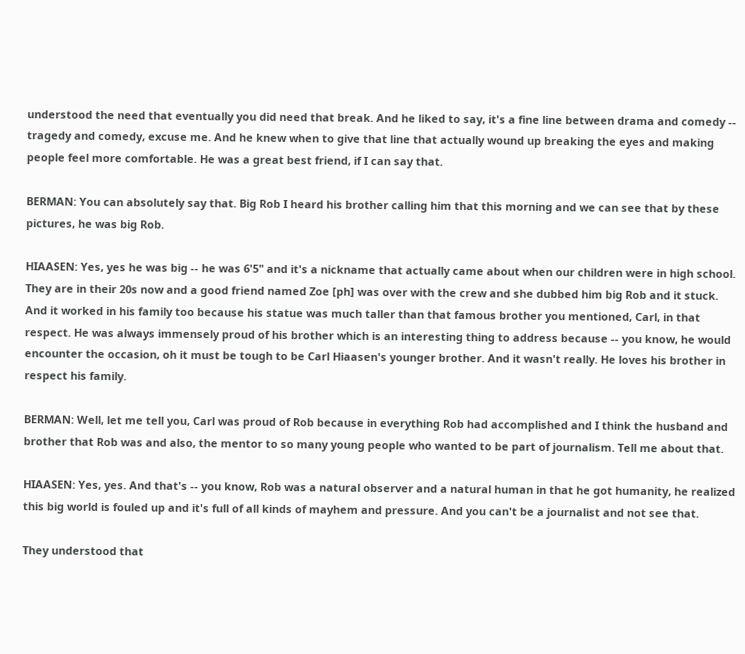understood the need that eventually you did need that break. And he liked to say, it's a fine line between drama and comedy -- tragedy and comedy, excuse me. And he knew when to give that line that actually wound up breaking the eyes and making people feel more comfortable. He was a great best friend, if I can say that.

BERMAN: You can absolutely say that. Big Rob I heard his brother calling him that this morning and we can see that by these pictures, he was big Rob.

HIAASEN: Yes, yes he was big -- he was 6'5" and it's a nickname that actually came about when our children were in high school. They are in their 20s now and a good friend named Zoe [ph] was over with the crew and she dubbed him big Rob and it stuck. And it worked in his family too because his statue was much taller than that famous brother you mentioned, Carl, in that respect. He was always immensely proud of his brother which is an interesting thing to address because -- you know, he would encounter the occasion, oh it must be tough to be Carl Hiaasen's younger brother. And it wasn't really. He loves his brother in respect his family.

BERMAN: Well, let me tell you, Carl was proud of Rob because in everything Rob had accomplished and I think the husband and brother that Rob was and also, the mentor to so many young people who wanted to be part of journalism. Tell me about that.

HIAASEN: Yes, yes. And that's -- you know, Rob was a natural observer and a natural human in that he got humanity, he realized this big world is fouled up and it's full of all kinds of mayhem and pressure. And you can't be a journalist and not see that.

They understood that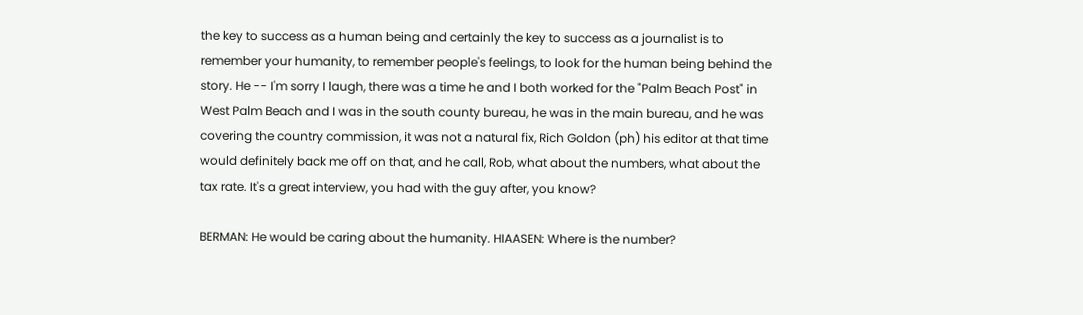the key to success as a human being and certainly the key to success as a journalist is to remember your humanity, to remember people's feelings, to look for the human being behind the story. He -- I'm sorry I laugh, there was a time he and I both worked for the "Palm Beach Post" in West Palm Beach and I was in the south county bureau, he was in the main bureau, and he was covering the country commission, it was not a natural fix, Rich Goldon (ph) his editor at that time would definitely back me off on that, and he call, Rob, what about the numbers, what about the tax rate. It's a great interview, you had with the guy after, you know?

BERMAN: He would be caring about the humanity. HIAASEN: Where is the number?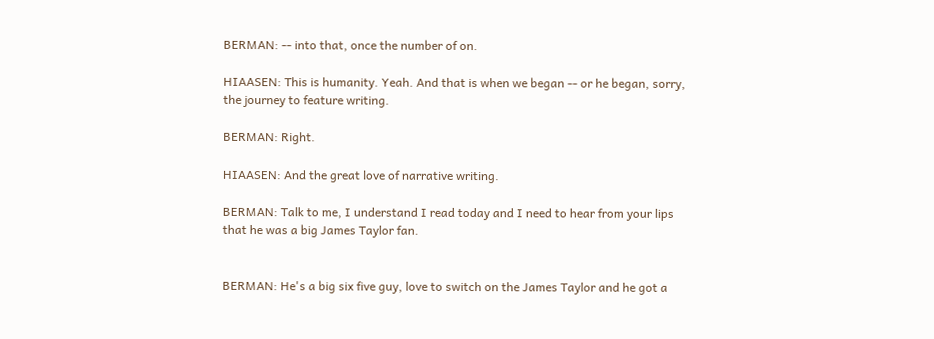BERMAN: -- into that, once the number of on.

HIAASEN: This is humanity. Yeah. And that is when we began -- or he began, sorry, the journey to feature writing.

BERMAN: Right.

HIAASEN: And the great love of narrative writing.

BERMAN: Talk to me, I understand I read today and I need to hear from your lips that he was a big James Taylor fan.


BERMAN: He's a big six five guy, love to switch on the James Taylor and he got a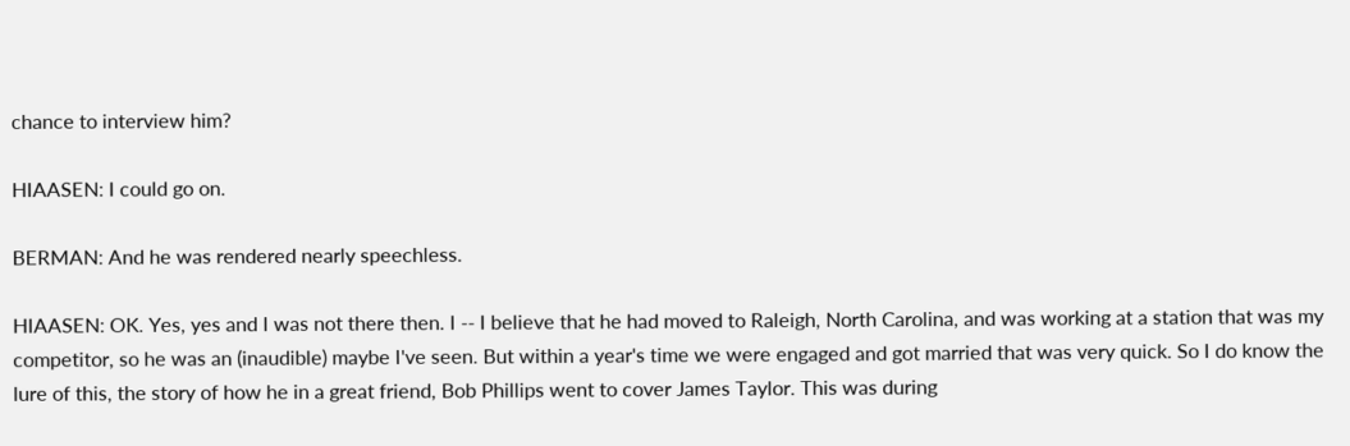chance to interview him?

HIAASEN: I could go on.

BERMAN: And he was rendered nearly speechless.

HIAASEN: OK. Yes, yes and I was not there then. I -- I believe that he had moved to Raleigh, North Carolina, and was working at a station that was my competitor, so he was an (inaudible) maybe I've seen. But within a year's time we were engaged and got married that was very quick. So I do know the lure of this, the story of how he in a great friend, Bob Phillips went to cover James Taylor. This was during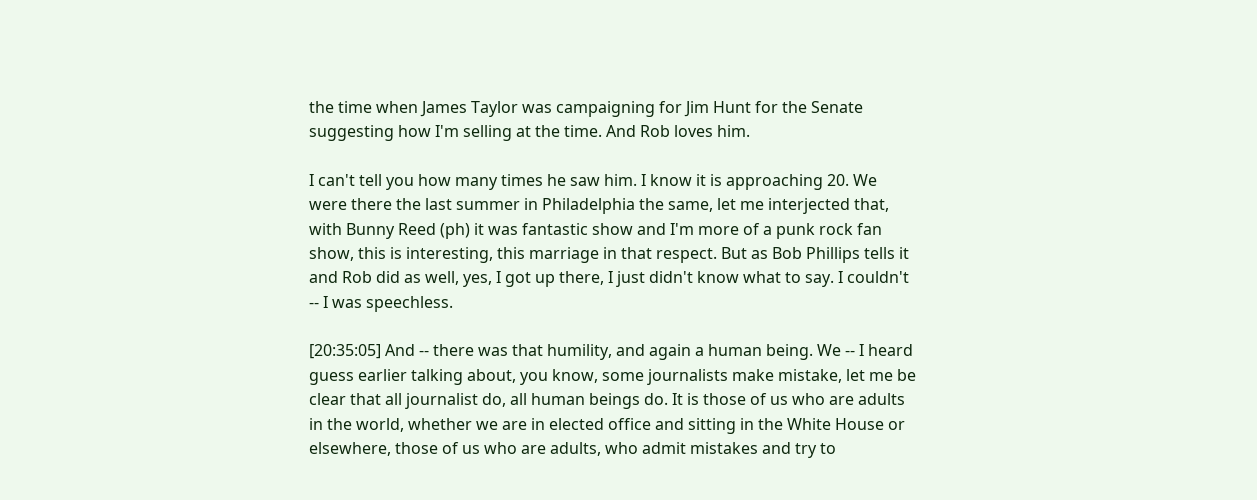the time when James Taylor was campaigning for Jim Hunt for the Senate suggesting how I'm selling at the time. And Rob loves him.

I can't tell you how many times he saw him. I know it is approaching 20. We were there the last summer in Philadelphia the same, let me interjected that, with Bunny Reed (ph) it was fantastic show and I'm more of a punk rock fan show, this is interesting, this marriage in that respect. But as Bob Phillips tells it and Rob did as well, yes, I got up there, I just didn't know what to say. I couldn't -- I was speechless.

[20:35:05] And -- there was that humility, and again a human being. We -- I heard guess earlier talking about, you know, some journalists make mistake, let me be clear that all journalist do, all human beings do. It is those of us who are adults in the world, whether we are in elected office and sitting in the White House or elsewhere, those of us who are adults, who admit mistakes and try to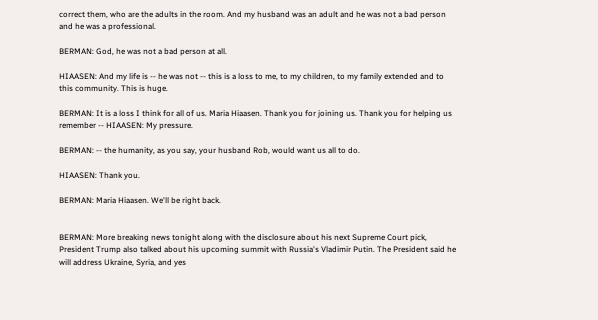correct them, who are the adults in the room. And my husband was an adult and he was not a bad person and he was a professional.

BERMAN: God, he was not a bad person at all.

HIAASEN: And my life is -- he was not -- this is a loss to me, to my children, to my family extended and to this community. This is huge.

BERMAN: It is a loss I think for all of us. Maria Hiaasen. Thank you for joining us. Thank you for helping us remember -- HIAASEN: My pressure.

BERMAN: -- the humanity, as you say, your husband Rob, would want us all to do.

HIAASEN: Thank you.

BERMAN: Maria Hiaasen. We'll be right back.


BERMAN: More breaking news tonight along with the disclosure about his next Supreme Court pick, President Trump also talked about his upcoming summit with Russia's Vladimir Putin. The President said he will address Ukraine, Syria, and yes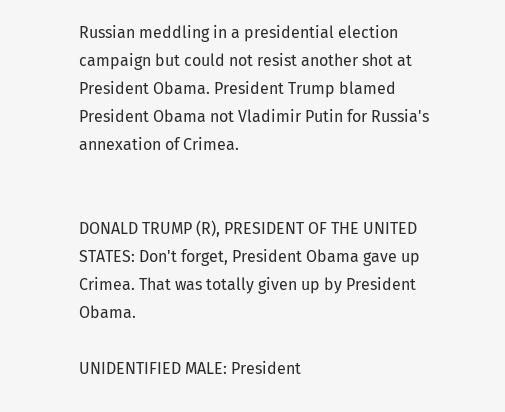Russian meddling in a presidential election campaign but could not resist another shot at President Obama. President Trump blamed President Obama not Vladimir Putin for Russia's annexation of Crimea.


DONALD TRUMP (R), PRESIDENT OF THE UNITED STATES: Don't forget, President Obama gave up Crimea. That was totally given up by President Obama.

UNIDENTIFIED MALE: President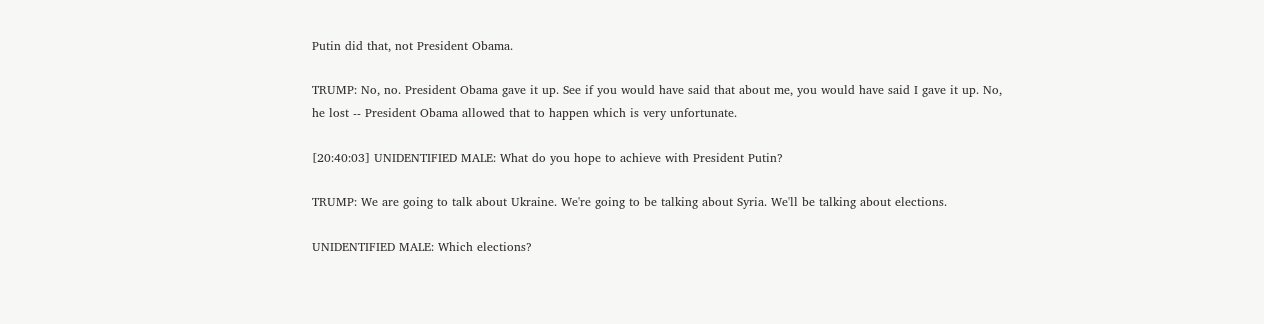Putin did that, not President Obama.

TRUMP: No, no. President Obama gave it up. See if you would have said that about me, you would have said I gave it up. No, he lost -- President Obama allowed that to happen which is very unfortunate.

[20:40:03] UNIDENTIFIED MALE: What do you hope to achieve with President Putin?

TRUMP: We are going to talk about Ukraine. We're going to be talking about Syria. We'll be talking about elections.

UNIDENTIFIED MALE: Which elections?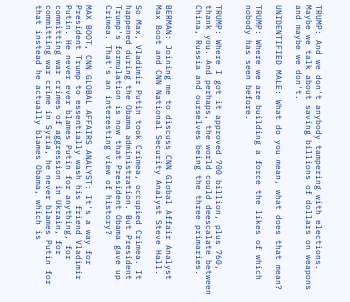TRUMP: And we don't anybody tampering with elections. Maybe we talk about saving billions of dollars on weapons and maybe we don't.

UNIDENTIFIED MALE: What do you mean, what does that mean?

TRUMP: Where we are building a force the likes of which nobody has seen before.


TRUMP: Where I got it approved 700 billion, plus 760, thank you. And perhaps, the world could deescalate between China, Russia and ourselves being the three primaries.


BERMAN: Joining me to discuss CNN Global Affair Analyst Max Boot and CNN National Security Analyst Steve Hall.

So Max, Vladimir Putin took Crimea, occupied Crimea. It happened during the Obama administration. But President Trump's formulation is now that President Obama gave up Crimea. That's an interesting view of history?

MAX BOOT, CNN GLOBAL AFFAIRS ANALYST: It's a way for President Trump to essentially wash his friend Vladimir Putin. He never ever blames Putin for anything, for committing war crimes of aggression in Ukrain, for committing war crime in Syria, he never blames Putin for that instead he actually blames Obama, which is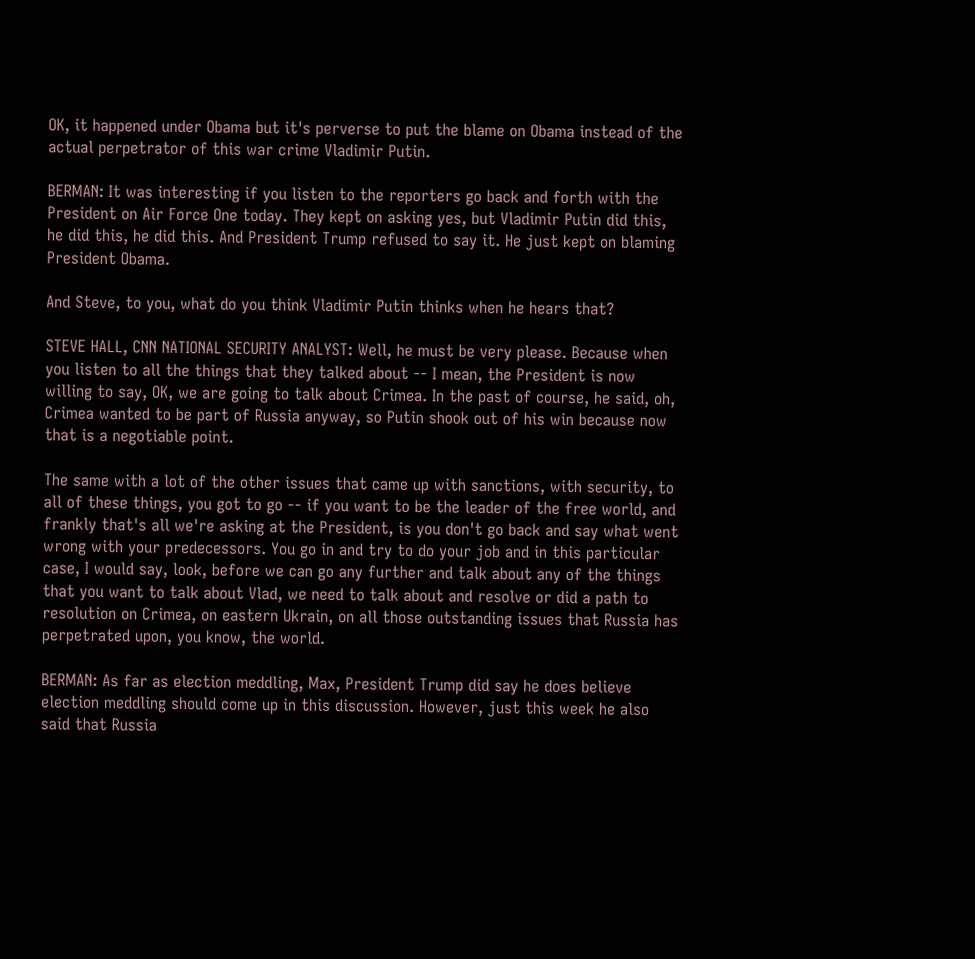OK, it happened under Obama but it's perverse to put the blame on Obama instead of the actual perpetrator of this war crime Vladimir Putin.

BERMAN: It was interesting if you listen to the reporters go back and forth with the President on Air Force One today. They kept on asking yes, but Vladimir Putin did this, he did this, he did this. And President Trump refused to say it. He just kept on blaming President Obama.

And Steve, to you, what do you think Vladimir Putin thinks when he hears that?

STEVE HALL, CNN NATIONAL SECURITY ANALYST: Well, he must be very please. Because when you listen to all the things that they talked about -- I mean, the President is now willing to say, OK, we are going to talk about Crimea. In the past of course, he said, oh, Crimea wanted to be part of Russia anyway, so Putin shook out of his win because now that is a negotiable point.

The same with a lot of the other issues that came up with sanctions, with security, to all of these things, you got to go -- if you want to be the leader of the free world, and frankly that's all we're asking at the President, is you don't go back and say what went wrong with your predecessors. You go in and try to do your job and in this particular case, I would say, look, before we can go any further and talk about any of the things that you want to talk about Vlad, we need to talk about and resolve or did a path to resolution on Crimea, on eastern Ukrain, on all those outstanding issues that Russia has perpetrated upon, you know, the world.

BERMAN: As far as election meddling, Max, President Trump did say he does believe election meddling should come up in this discussion. However, just this week he also said that Russia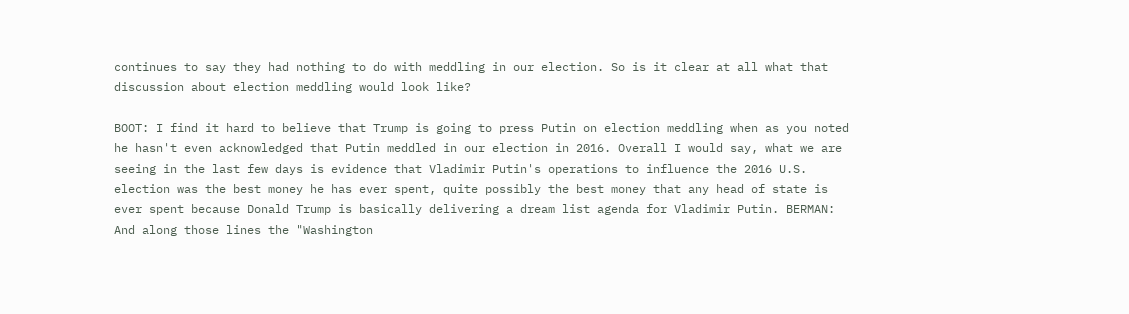continues to say they had nothing to do with meddling in our election. So is it clear at all what that discussion about election meddling would look like?

BOOT: I find it hard to believe that Trump is going to press Putin on election meddling when as you noted he hasn't even acknowledged that Putin meddled in our election in 2016. Overall I would say, what we are seeing in the last few days is evidence that Vladimir Putin's operations to influence the 2016 U.S. election was the best money he has ever spent, quite possibly the best money that any head of state is ever spent because Donald Trump is basically delivering a dream list agenda for Vladimir Putin. BERMAN: And along those lines the "Washington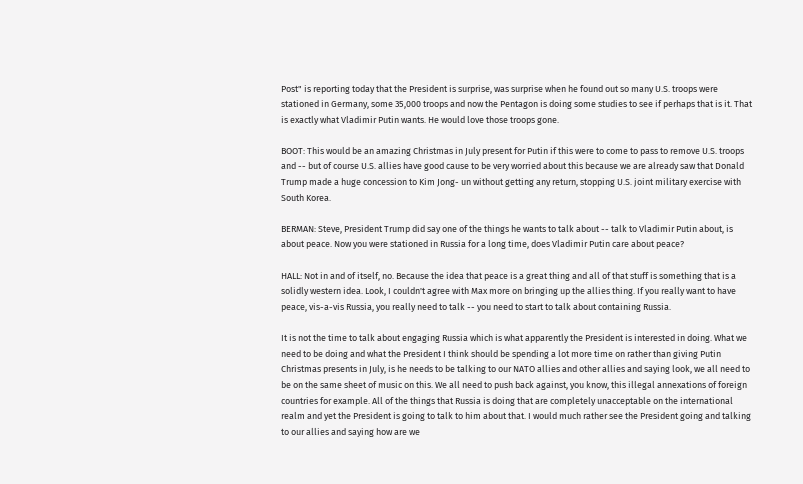Post" is reporting today that the President is surprise, was surprise when he found out so many U.S. troops were stationed in Germany, some 35,000 troops and now the Pentagon is doing some studies to see if perhaps that is it. That is exactly what Vladimir Putin wants. He would love those troops gone.

BOOT: This would be an amazing Christmas in July present for Putin if this were to come to pass to remove U.S. troops and -- but of course U.S. allies have good cause to be very worried about this because we are already saw that Donald Trump made a huge concession to Kim Jong- un without getting any return, stopping U.S. joint military exercise with South Korea.

BERMAN: Steve, President Trump did say one of the things he wants to talk about -- talk to Vladimir Putin about, is about peace. Now you were stationed in Russia for a long time, does Vladimir Putin care about peace?

HALL: Not in and of itself, no. Because the idea that peace is a great thing and all of that stuff is something that is a solidly western idea. Look, I couldn't agree with Max more on bringing up the allies thing. If you really want to have peace, vis-a-vis Russia, you really need to talk -- you need to start to talk about containing Russia.

It is not the time to talk about engaging Russia which is what apparently the President is interested in doing. What we need to be doing and what the President I think should be spending a lot more time on rather than giving Putin Christmas presents in July, is he needs to be talking to our NATO allies and other allies and saying look, we all need to be on the same sheet of music on this. We all need to push back against, you know, this illegal annexations of foreign countries for example. All of the things that Russia is doing that are completely unacceptable on the international realm and yet the President is going to talk to him about that. I would much rather see the President going and talking to our allies and saying how are we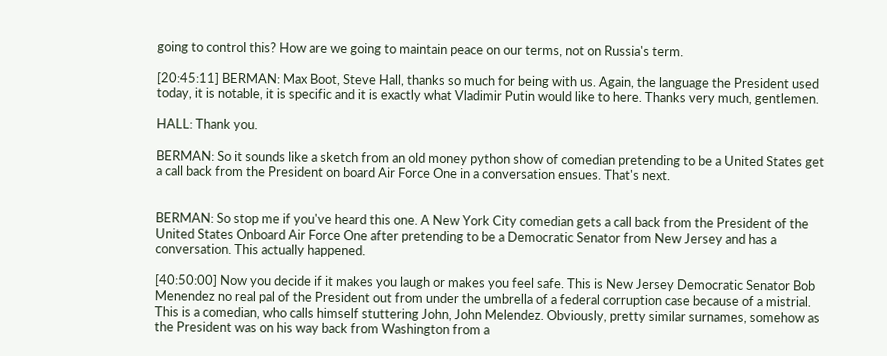going to control this? How are we going to maintain peace on our terms, not on Russia's term.

[20:45:11] BERMAN: Max Boot, Steve Hall, thanks so much for being with us. Again, the language the President used today, it is notable, it is specific and it is exactly what Vladimir Putin would like to here. Thanks very much, gentlemen.

HALL: Thank you.

BERMAN: So it sounds like a sketch from an old money python show of comedian pretending to be a United States get a call back from the President on board Air Force One in a conversation ensues. That's next.


BERMAN: So stop me if you've heard this one. A New York City comedian gets a call back from the President of the United States Onboard Air Force One after pretending to be a Democratic Senator from New Jersey and has a conversation. This actually happened.

[40:50:00] Now you decide if it makes you laugh or makes you feel safe. This is New Jersey Democratic Senator Bob Menendez no real pal of the President out from under the umbrella of a federal corruption case because of a mistrial. This is a comedian, who calls himself stuttering John, John Melendez. Obviously, pretty similar surnames, somehow as the President was on his way back from Washington from a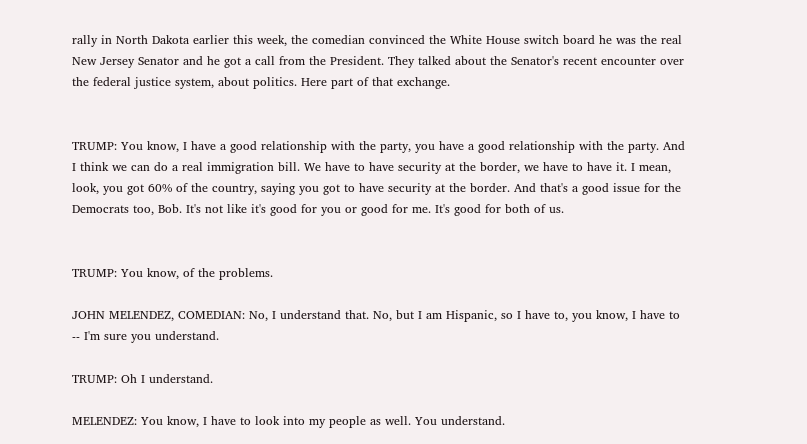rally in North Dakota earlier this week, the comedian convinced the White House switch board he was the real New Jersey Senator and he got a call from the President. They talked about the Senator's recent encounter over the federal justice system, about politics. Here part of that exchange.


TRUMP: You know, I have a good relationship with the party, you have a good relationship with the party. And I think we can do a real immigration bill. We have to have security at the border, we have to have it. I mean, look, you got 60% of the country, saying you got to have security at the border. And that's a good issue for the Democrats too, Bob. It's not like it's good for you or good for me. It's good for both of us.


TRUMP: You know, of the problems.

JOHN MELENDEZ, COMEDIAN: No, I understand that. No, but I am Hispanic, so I have to, you know, I have to -- I'm sure you understand.

TRUMP: Oh I understand.

MELENDEZ: You know, I have to look into my people as well. You understand.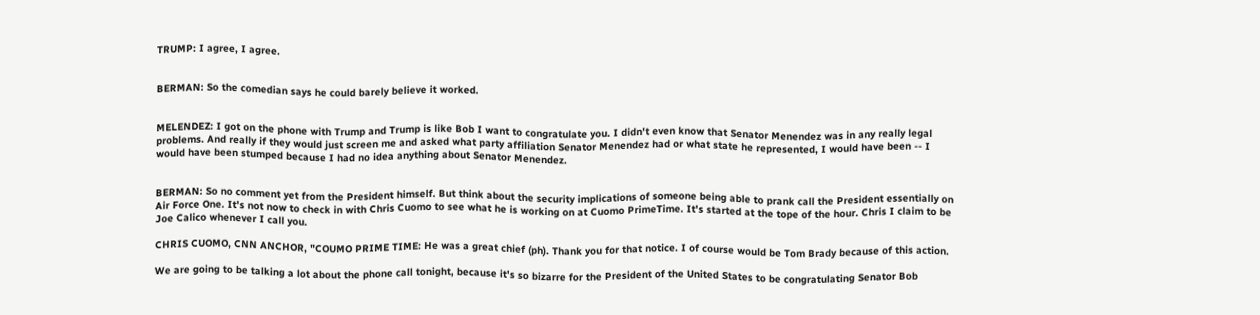TRUMP: I agree, I agree.


BERMAN: So the comedian says he could barely believe it worked.


MELENDEZ: I got on the phone with Trump and Trump is like Bob I want to congratulate you. I didn't even know that Senator Menendez was in any really legal problems. And really if they would just screen me and asked what party affiliation Senator Menendez had or what state he represented, I would have been -- I would have been stumped because I had no idea anything about Senator Menendez.


BERMAN: So no comment yet from the President himself. But think about the security implications of someone being able to prank call the President essentially on Air Force One. It's not now to check in with Chris Cuomo to see what he is working on at Cuomo PrimeTime. It's started at the tope of the hour. Chris I claim to be Joe Calico whenever I call you.

CHRIS CUOMO, CNN ANCHOR, "COUMO PRIME TIME: He was a great chief (ph). Thank you for that notice. I of course would be Tom Brady because of this action.

We are going to be talking a lot about the phone call tonight, because it's so bizarre for the President of the United States to be congratulating Senator Bob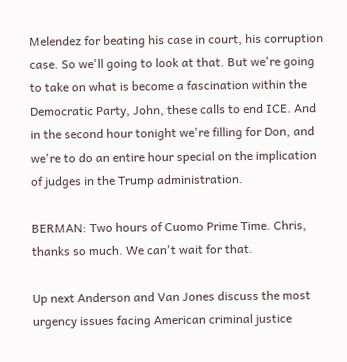Melendez for beating his case in court, his corruption case. So we'll going to look at that. But we're going to take on what is become a fascination within the Democratic Party, John, these calls to end ICE. And in the second hour tonight we're filling for Don, and we're to do an entire hour special on the implication of judges in the Trump administration.

BERMAN: Two hours of Cuomo Prime Time. Chris, thanks so much. We can't wait for that.

Up next Anderson and Van Jones discuss the most urgency issues facing American criminal justice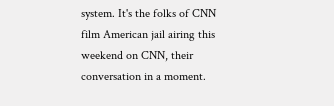system. It's the folks of CNN film American jail airing this weekend on CNN, their conversation in a moment.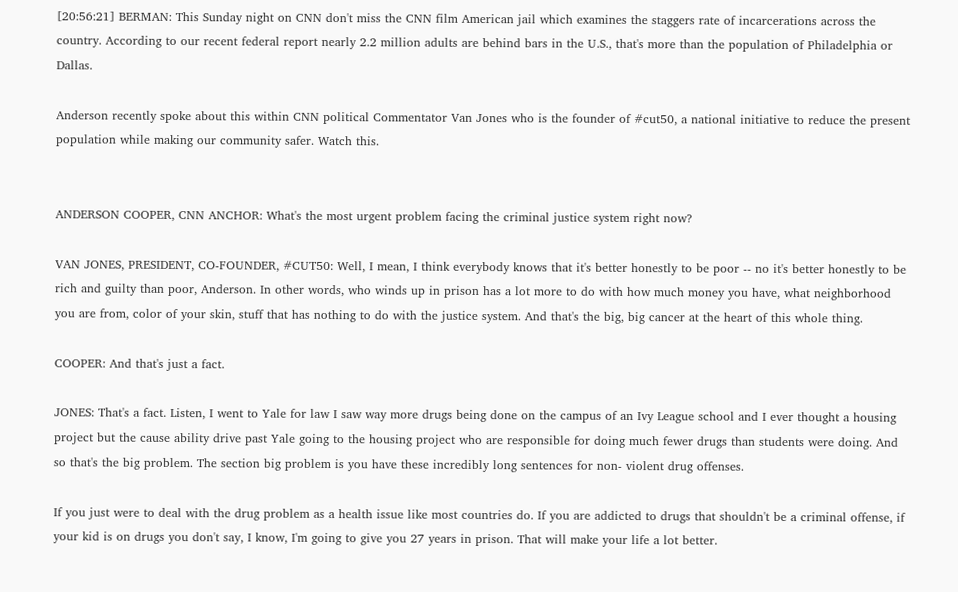[20:56:21] BERMAN: This Sunday night on CNN don't miss the CNN film American jail which examines the staggers rate of incarcerations across the country. According to our recent federal report nearly 2.2 million adults are behind bars in the U.S., that's more than the population of Philadelphia or Dallas.

Anderson recently spoke about this within CNN political Commentator Van Jones who is the founder of #cut50, a national initiative to reduce the present population while making our community safer. Watch this.


ANDERSON COOPER, CNN ANCHOR: What's the most urgent problem facing the criminal justice system right now?

VAN JONES, PRESIDENT, CO-FOUNDER, #CUT50: Well, I mean, I think everybody knows that it's better honestly to be poor -- no it's better honestly to be rich and guilty than poor, Anderson. In other words, who winds up in prison has a lot more to do with how much money you have, what neighborhood you are from, color of your skin, stuff that has nothing to do with the justice system. And that's the big, big cancer at the heart of this whole thing.

COOPER: And that's just a fact.

JONES: That's a fact. Listen, I went to Yale for law I saw way more drugs being done on the campus of an Ivy League school and I ever thought a housing project but the cause ability drive past Yale going to the housing project who are responsible for doing much fewer drugs than students were doing. And so that's the big problem. The section big problem is you have these incredibly long sentences for non- violent drug offenses.

If you just were to deal with the drug problem as a health issue like most countries do. If you are addicted to drugs that shouldn't be a criminal offense, if your kid is on drugs you don't say, I know, I'm going to give you 27 years in prison. That will make your life a lot better.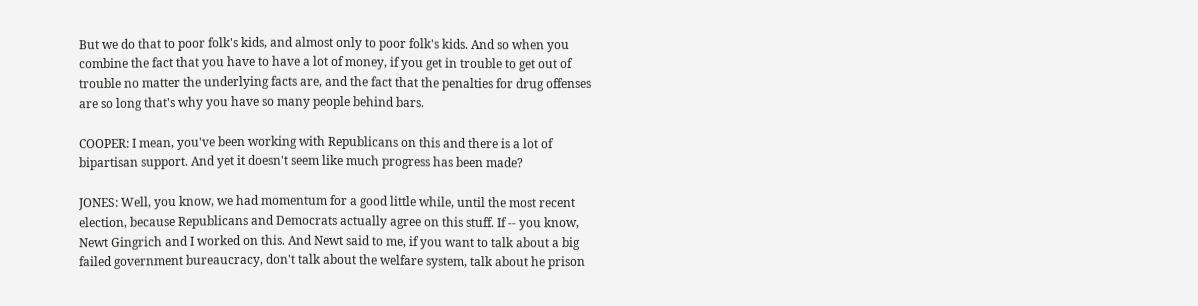But we do that to poor folk's kids, and almost only to poor folk's kids. And so when you combine the fact that you have to have a lot of money, if you get in trouble to get out of trouble no matter the underlying facts are, and the fact that the penalties for drug offenses are so long that's why you have so many people behind bars.

COOPER: I mean, you've been working with Republicans on this and there is a lot of bipartisan support. And yet it doesn't seem like much progress has been made?

JONES: Well, you know, we had momentum for a good little while, until the most recent election, because Republicans and Democrats actually agree on this stuff. If -- you know, Newt Gingrich and I worked on this. And Newt said to me, if you want to talk about a big failed government bureaucracy, don't talk about the welfare system, talk about he prison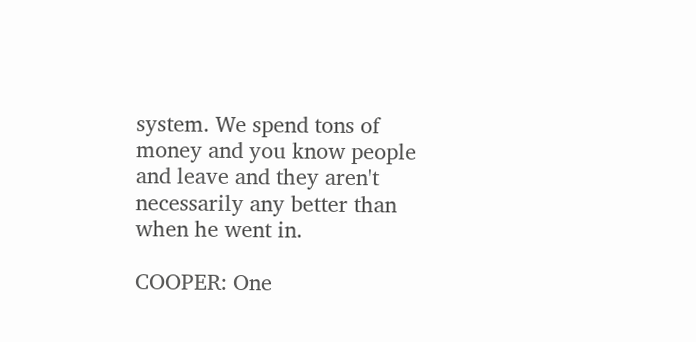system. We spend tons of money and you know people and leave and they aren't necessarily any better than when he went in.

COOPER: One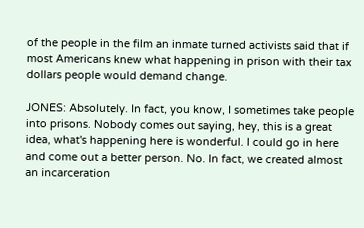of the people in the film an inmate turned activists said that if most Americans knew what happening in prison with their tax dollars people would demand change.

JONES: Absolutely. In fact, you know, I sometimes take people into prisons. Nobody comes out saying, hey, this is a great idea, what's happening here is wonderful. I could go in here and come out a better person. No. In fact, we created almost an incarceration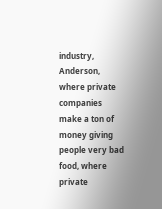industry, Anderson, where private companies make a ton of money giving people very bad food, where private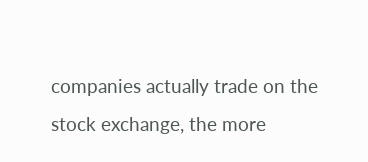companies actually trade on the stock exchange, the more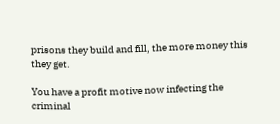prisons they build and fill, the more money this they get.

You have a profit motive now infecting the criminal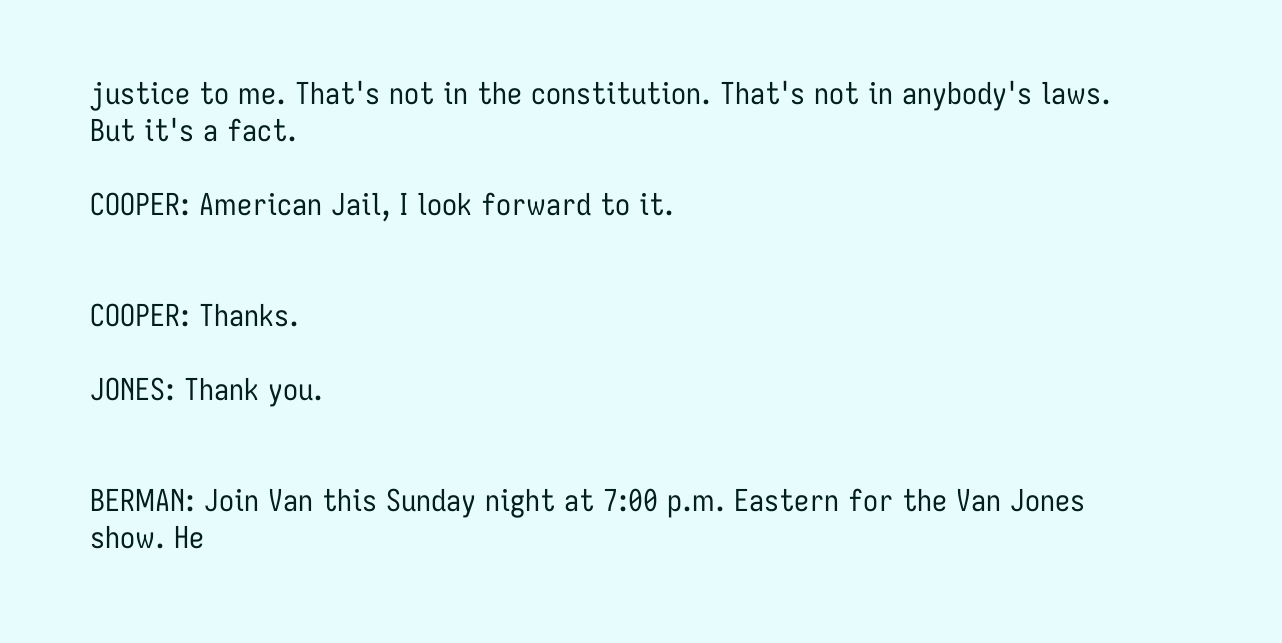justice to me. That's not in the constitution. That's not in anybody's laws. But it's a fact.

COOPER: American Jail, I look forward to it.


COOPER: Thanks.

JONES: Thank you.


BERMAN: Join Van this Sunday night at 7:00 p.m. Eastern for the Van Jones show. He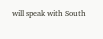will speak with South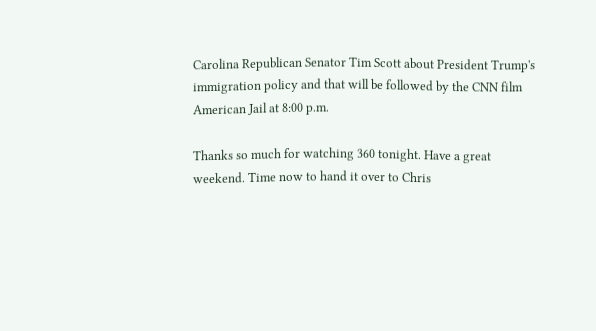Carolina Republican Senator Tim Scott about President Trump's immigration policy and that will be followed by the CNN film American Jail at 8:00 p.m.

Thanks so much for watching 360 tonight. Have a great weekend. Time now to hand it over to Chris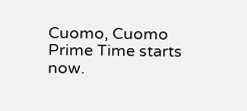Cuomo, Cuomo Prime Time starts now.